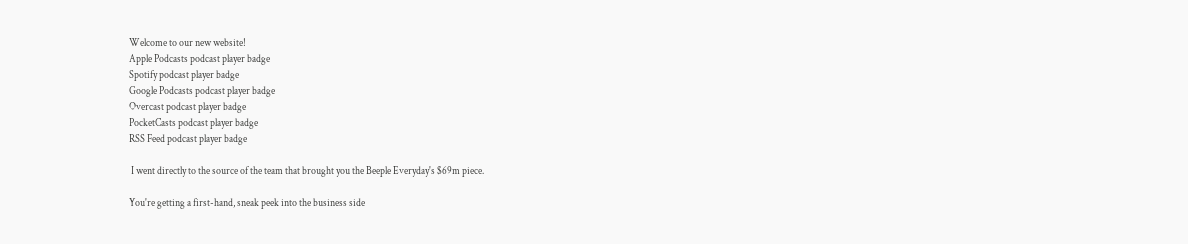Welcome to our new website!
Apple Podcasts podcast player badge
Spotify podcast player badge
Google Podcasts podcast player badge
Overcast podcast player badge
PocketCasts podcast player badge
RSS Feed podcast player badge

 I went directly to the source of the team that brought you the Beeple Everyday's $69m piece.

You're getting a first-hand, sneak peek into the business side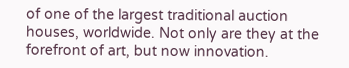of one of the largest traditional auction houses, worldwide. Not only are they at the forefront of art, but now innovation.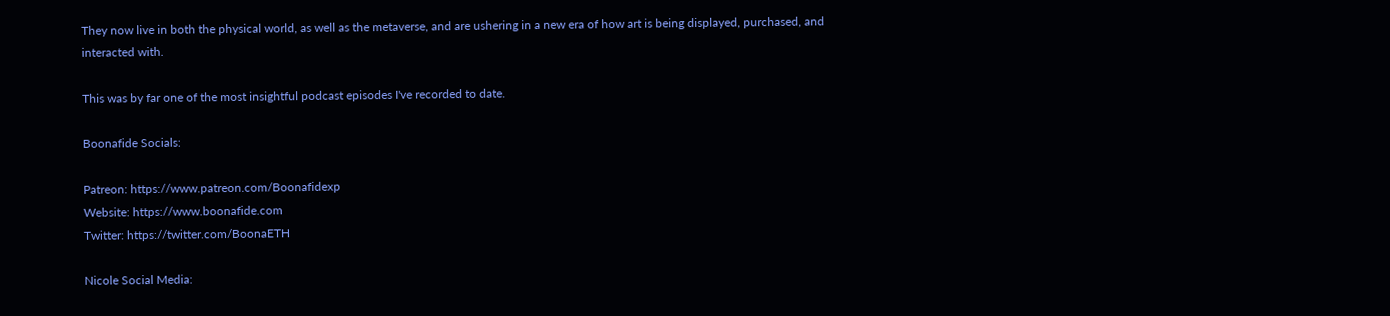They now live in both the physical world, as well as the metaverse, and are ushering in a new era of how art is being displayed, purchased, and interacted with.

This was by far one of the most insightful podcast episodes I've recorded to date.

Boonafide Socials:

Patreon: https://www.patreon.com/Boonafidexp
Website: https://www.boonafide.com
Twitter: https://twitter.com/BoonaETH

Nicole Social Media: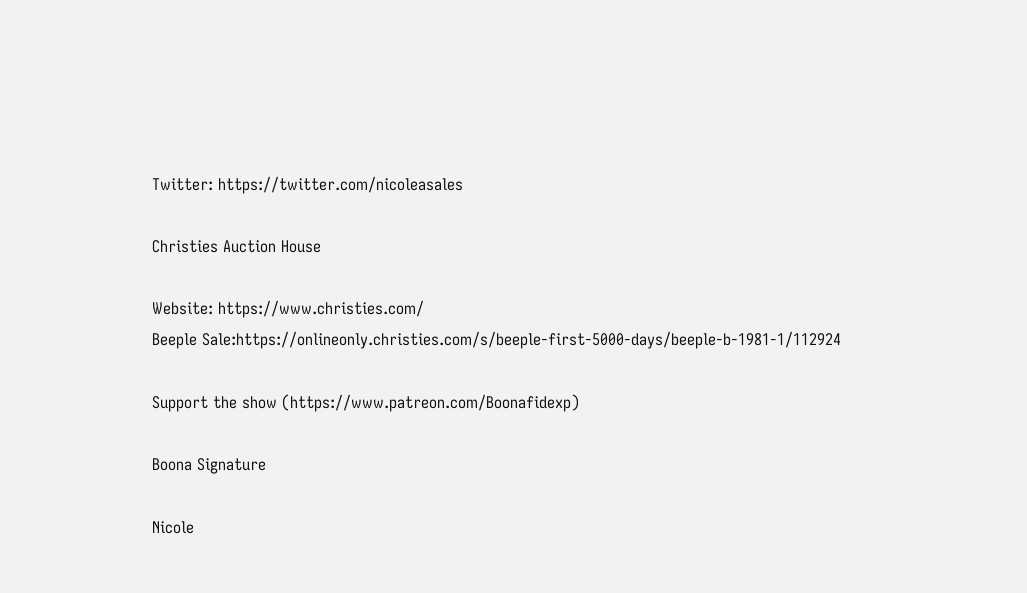Twitter: https://twitter.com/nicoleasales

Christies Auction House

Website: https://www.christies.com/
Beeple Sale:https://onlineonly.christies.com/s/beeple-first-5000-days/beeple-b-1981-1/112924

Support the show (https://www.patreon.com/Boonafidexp)

Boona Signature

Nicole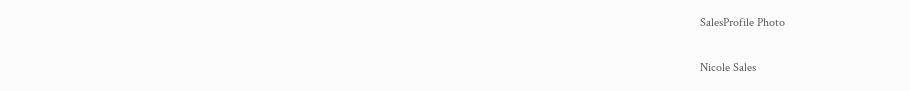SalesProfile Photo

Nicole Sales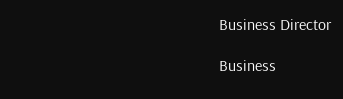Business Director

Business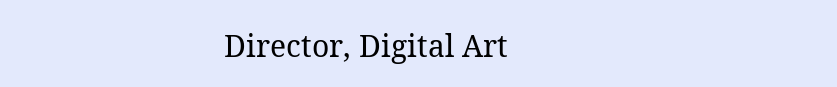Director, Digital Art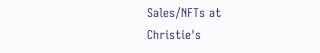Sales/NFTs at Christie's